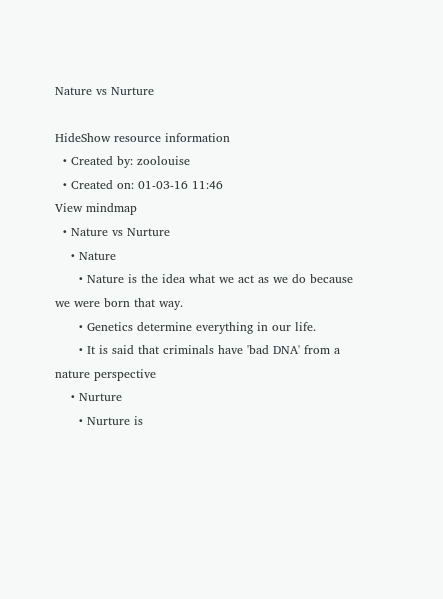Nature vs Nurture

HideShow resource information
  • Created by: zoolouise
  • Created on: 01-03-16 11:46
View mindmap
  • Nature vs Nurture
    • Nature
      • Nature is the idea what we act as we do because we were born that way.
      • Genetics determine everything in our life.
      • It is said that criminals have 'bad DNA' from a nature perspective
    • Nurture
      • Nurture is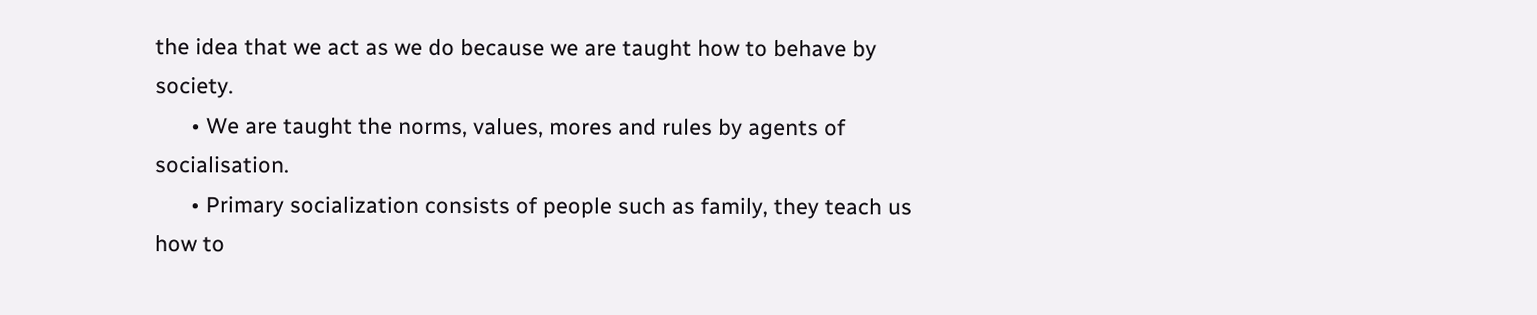the idea that we act as we do because we are taught how to behave by society.
      • We are taught the norms, values, mores and rules by agents of socialisation.
      • Primary socialization consists of people such as family, they teach us how to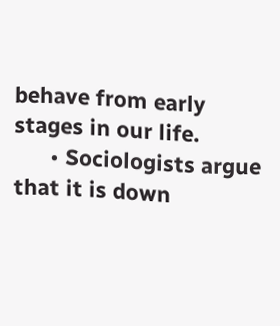behave from early stages in our life.
      • Sociologists argue that it is down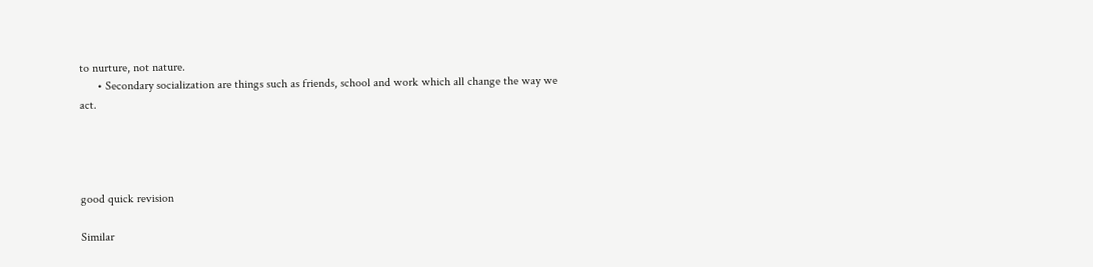to nurture, not nature.
      • Secondary socialization are things such as friends, school and work which all change the way we act.




good quick revision

Similar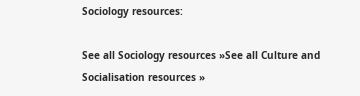Sociology resources:

See all Sociology resources »See all Culture and Socialisation resources »